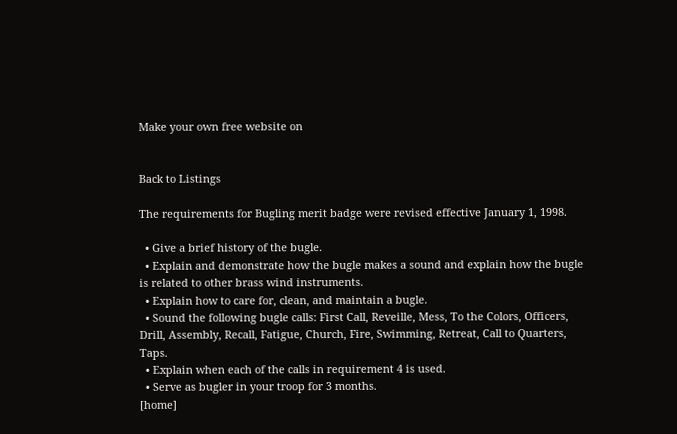Make your own free website on


Back to Listings

The requirements for Bugling merit badge were revised effective January 1, 1998.

  • Give a brief history of the bugle.
  • Explain and demonstrate how the bugle makes a sound and explain how the bugle is related to other brass wind instruments.
  • Explain how to care for, clean, and maintain a bugle.
  • Sound the following bugle calls: First Call, Reveille, Mess, To the Colors, Officers, Drill, Assembly, Recall, Fatigue, Church, Fire, Swimming, Retreat, Call to Quarters, Taps.
  • Explain when each of the calls in requirement 4 is used.
  • Serve as bugler in your troop for 3 months.
[home]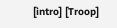[intro] [Troop]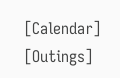[Calendar] [Outings]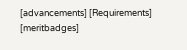[advancements] [Requirements] [meritbadges]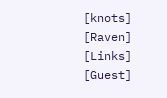[knots] [Raven] [Links] [Guest]